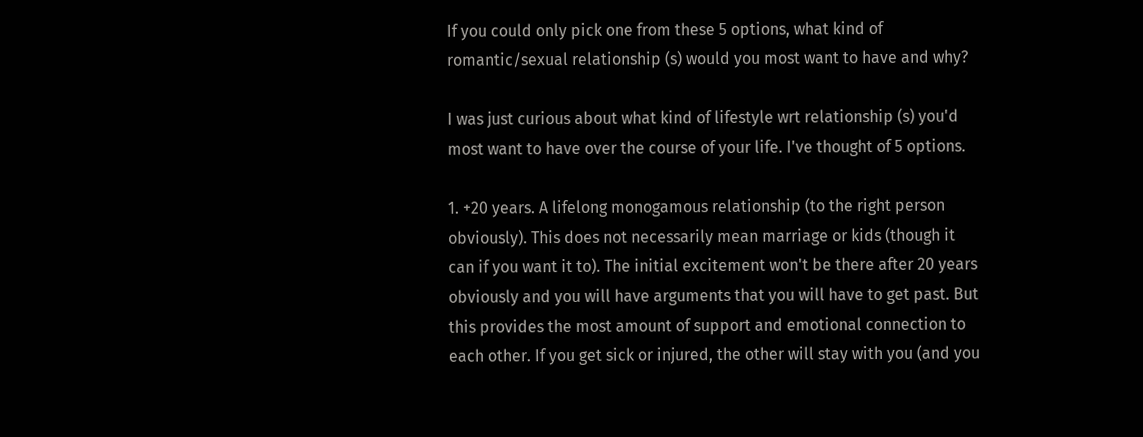If you could only pick one from these 5 options, what kind of romantic/sexual relationship (s) would you most want to have and why?

I was just curious about what kind of lifestyle wrt relationship (s) you'd most want to have over the course of your life. I've thought of 5 options.

1. +20 years. A lifelong monogamous relationship (to the right person obviously). This does not necessarily mean marriage or kids (though it can if you want it to). The initial excitement won't be there after 20 years obviously and you will have arguments that you will have to get past. But this provides the most amount of support and emotional connection to each other. If you get sick or injured, the other will stay with you (and you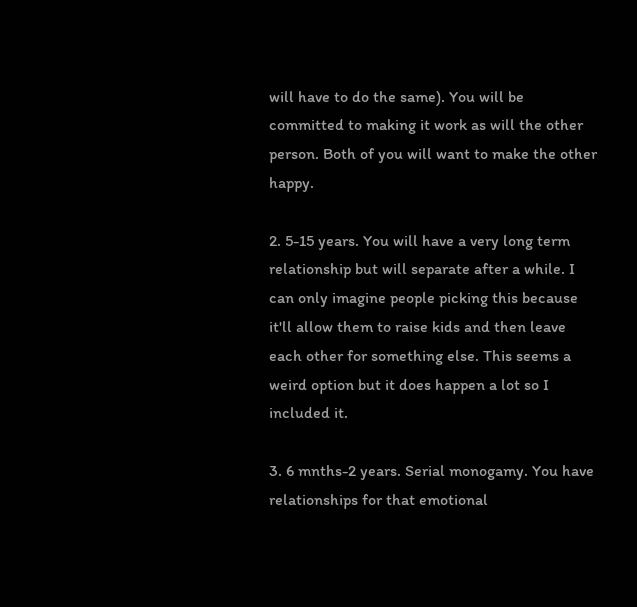will have to do the same). You will be committed to making it work as will the other person. Both of you will want to make the other happy.

2. 5-15 years. You will have a very long term relationship but will separate after a while. I can only imagine people picking this because it'll allow them to raise kids and then leave each other for something else. This seems a weird option but it does happen a lot so I included it.

3. 6 mnths-2 years. Serial monogamy. You have relationships for that emotional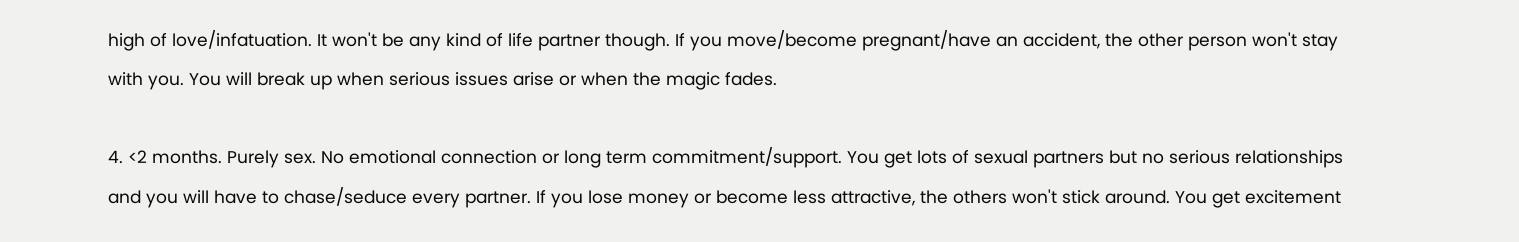high of love/infatuation. It won't be any kind of life partner though. If you move/become pregnant/have an accident, the other person won't stay with you. You will break up when serious issues arise or when the magic fades.

4. <2 months. Purely sex. No emotional connection or long term commitment/support. You get lots of sexual partners but no serious relationships and you will have to chase/seduce every partner. If you lose money or become less attractive, the others won't stick around. You get excitement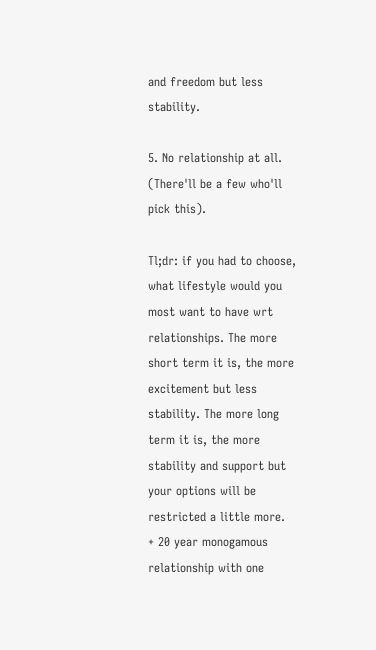and freedom but less stability.

5. No relationship at all. (There'll be a few who'll pick this).

Tl;dr: if you had to choose, what lifestyle would you most want to have wrt relationships. The more short term it is, the more excitement but less stability. The more long term it is, the more stability and support but your options will be restricted a little more.
+ 20 year monogamous relationship with one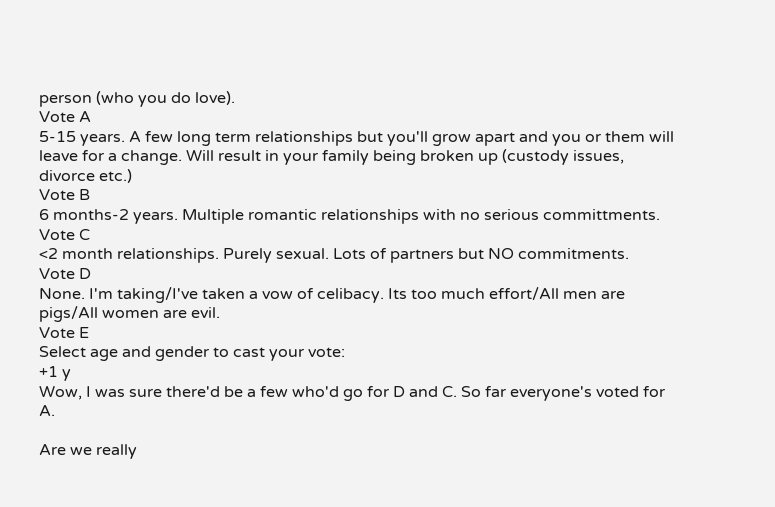person (who you do love).
Vote A
5-15 years. A few long term relationships but you'll grow apart and you or them will leave for a change. Will result in your family being broken up (custody issues, divorce etc.)
Vote B
6 months-2 years. Multiple romantic relationships with no serious committments.
Vote C
<2 month relationships. Purely sexual. Lots of partners but NO commitments.
Vote D
None. I'm taking/I've taken a vow of celibacy. Its too much effort/All men are pigs/All women are evil.
Vote E
Select age and gender to cast your vote:
+1 y
Wow, I was sure there'd be a few who'd go for D and C. So far everyone's voted for A.

Are we really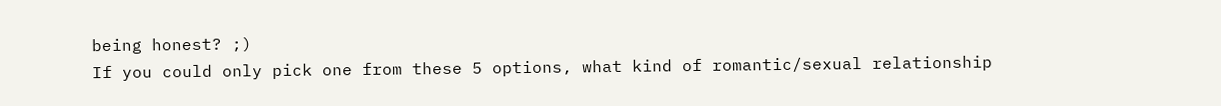being honest? ;)
If you could only pick one from these 5 options, what kind of romantic/sexual relationship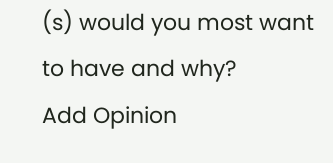(s) would you most want to have and why?
Add Opinion